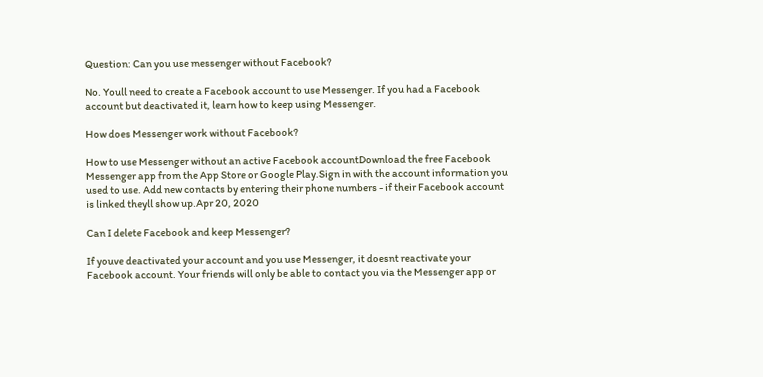Question: Can you use messenger without Facebook?

No. Youll need to create a Facebook account to use Messenger. If you had a Facebook account but deactivated it, learn how to keep using Messenger.

How does Messenger work without Facebook?

How to use Messenger without an active Facebook accountDownload the free Facebook Messenger app from the App Store or Google Play.Sign in with the account information you used to use. Add new contacts by entering their phone numbers - if their Facebook account is linked theyll show up.Apr 20, 2020

Can I delete Facebook and keep Messenger?

If youve deactivated your account and you use Messenger, it doesnt reactivate your Facebook account. Your friends will only be able to contact you via the Messenger app or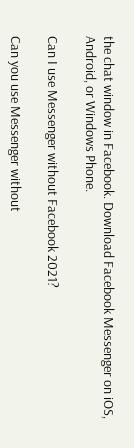the chat window in Facebook. Download Facebook Messenger on iOS, Android, or Windows Phone.

Can I use Messenger without Facebook 2021?

Can you use Messenger without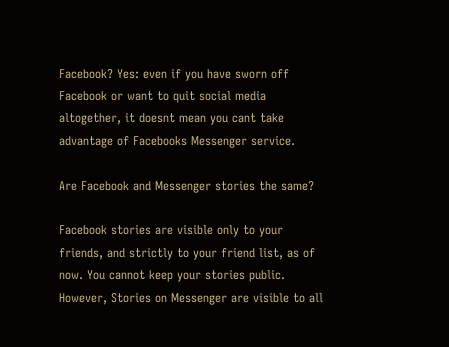Facebook? Yes: even if you have sworn off Facebook or want to quit social media altogether, it doesnt mean you cant take advantage of Facebooks Messenger service.

Are Facebook and Messenger stories the same?

Facebook stories are visible only to your friends, and strictly to your friend list, as of now. You cannot keep your stories public. However, Stories on Messenger are visible to all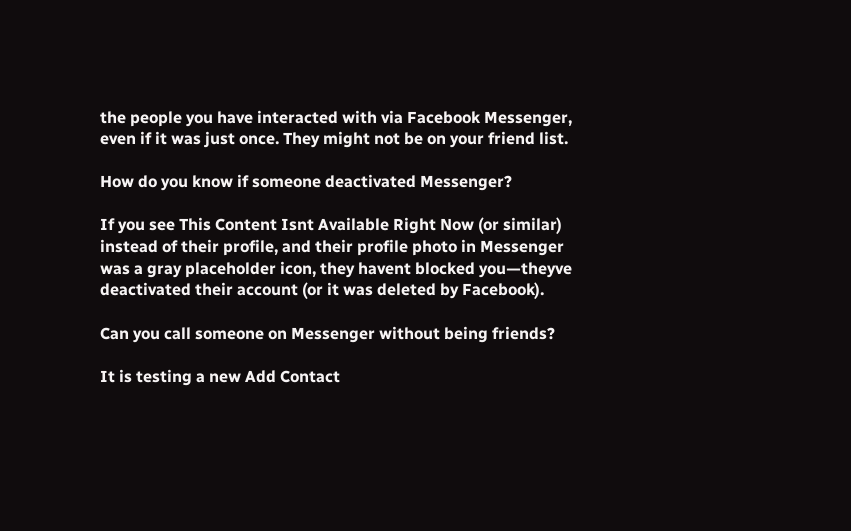the people you have interacted with via Facebook Messenger, even if it was just once. They might not be on your friend list.

How do you know if someone deactivated Messenger?

If you see This Content Isnt Available Right Now (or similar) instead of their profile, and their profile photo in Messenger was a gray placeholder icon, they havent blocked you—theyve deactivated their account (or it was deleted by Facebook).

Can you call someone on Messenger without being friends?

It is testing a new Add Contact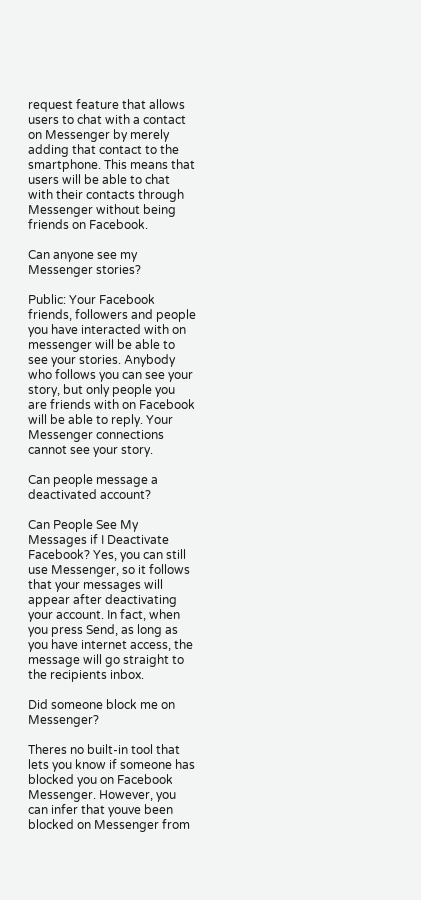request feature that allows users to chat with a contact on Messenger by merely adding that contact to the smartphone. This means that users will be able to chat with their contacts through Messenger without being friends on Facebook.

Can anyone see my Messenger stories?

Public: Your Facebook friends, followers and people you have interacted with on messenger will be able to see your stories. Anybody who follows you can see your story, but only people you are friends with on Facebook will be able to reply. Your Messenger connections cannot see your story.

Can people message a deactivated account?

Can People See My Messages if I Deactivate Facebook? Yes, you can still use Messenger, so it follows that your messages will appear after deactivating your account. In fact, when you press Send, as long as you have internet access, the message will go straight to the recipients inbox.

Did someone block me on Messenger?

Theres no built-in tool that lets you know if someone has blocked you on Facebook Messenger. However, you can infer that youve been blocked on Messenger from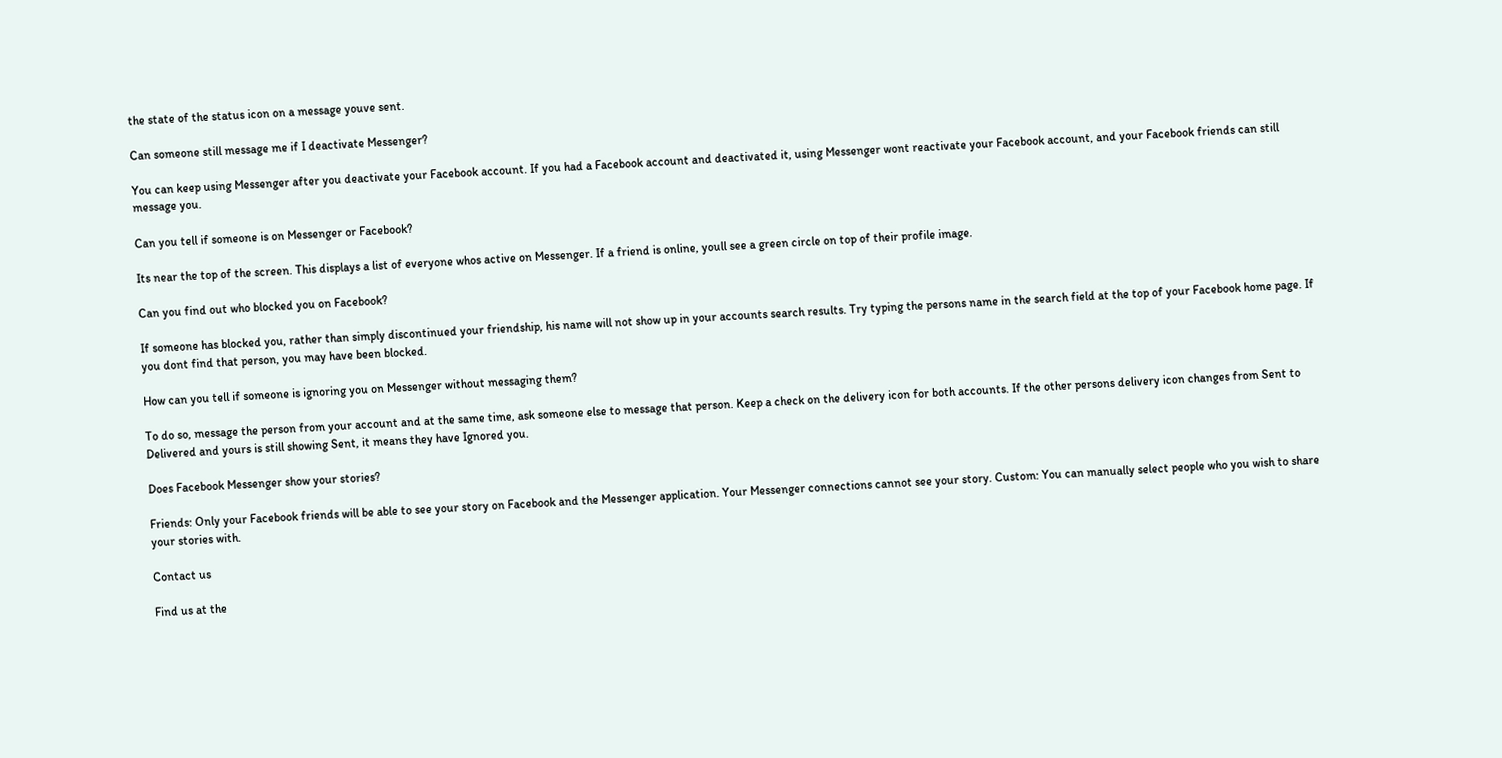the state of the status icon on a message youve sent.

Can someone still message me if I deactivate Messenger?

You can keep using Messenger after you deactivate your Facebook account. If you had a Facebook account and deactivated it, using Messenger wont reactivate your Facebook account, and your Facebook friends can still message you.

Can you tell if someone is on Messenger or Facebook?

Its near the top of the screen. This displays a list of everyone whos active on Messenger. If a friend is online, youll see a green circle on top of their profile image.

Can you find out who blocked you on Facebook?

If someone has blocked you, rather than simply discontinued your friendship, his name will not show up in your accounts search results. Try typing the persons name in the search field at the top of your Facebook home page. If you dont find that person, you may have been blocked.

How can you tell if someone is ignoring you on Messenger without messaging them?

To do so, message the person from your account and at the same time, ask someone else to message that person. Keep a check on the delivery icon for both accounts. If the other persons delivery icon changes from Sent to Delivered and yours is still showing Sent, it means they have Ignored you.

Does Facebook Messenger show your stories?

Friends: Only your Facebook friends will be able to see your story on Facebook and the Messenger application. Your Messenger connections cannot see your story. Custom: You can manually select people who you wish to share your stories with.

Contact us

Find us at the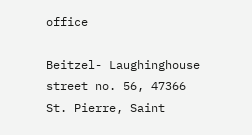office

Beitzel- Laughinghouse street no. 56, 47366 St. Pierre, Saint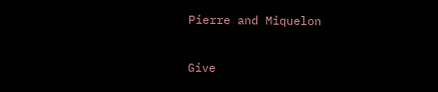Pierre and Miquelon

Give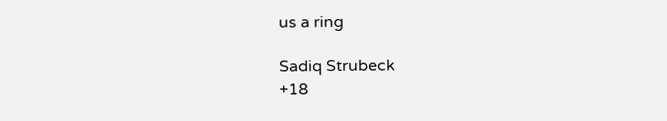us a ring

Sadiq Strubeck
+18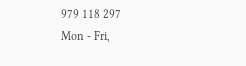979 118 297
Mon - Fri,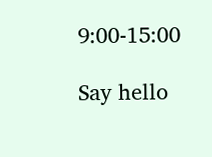9:00-15:00

Say hello